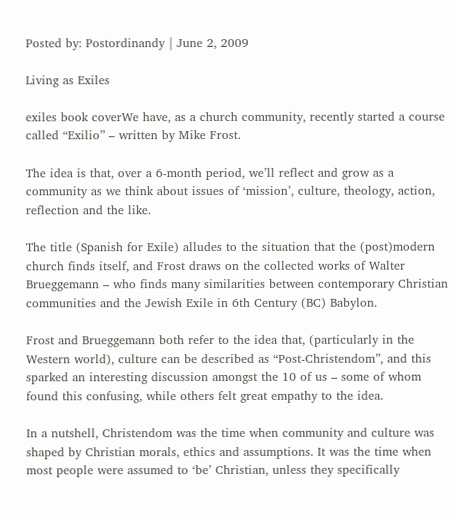Posted by: Postordinandy | June 2, 2009

Living as Exiles

exiles book coverWe have, as a church community, recently started a course called “Exilio” – written by Mike Frost.

The idea is that, over a 6-month period, we’ll reflect and grow as a community as we think about issues of ‘mission’, culture, theology, action, reflection and the like.

The title (Spanish for Exile) alludes to the situation that the (post)modern church finds itself, and Frost draws on the collected works of Walter Brueggemann – who finds many similarities between contemporary Christian communities and the Jewish Exile in 6th Century (BC) Babylon.

Frost and Brueggemann both refer to the idea that, (particularly in the Western world), culture can be described as “Post-Christendom”, and this sparked an interesting discussion amongst the 10 of us – some of whom found this confusing, while others felt great empathy to the idea.

In a nutshell, Christendom was the time when community and culture was shaped by Christian morals, ethics and assumptions. It was the time when most people were assumed to ‘be’ Christian, unless they specifically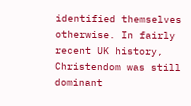identified themselves otherwise. In fairly recent UK history, Christendom was still dominant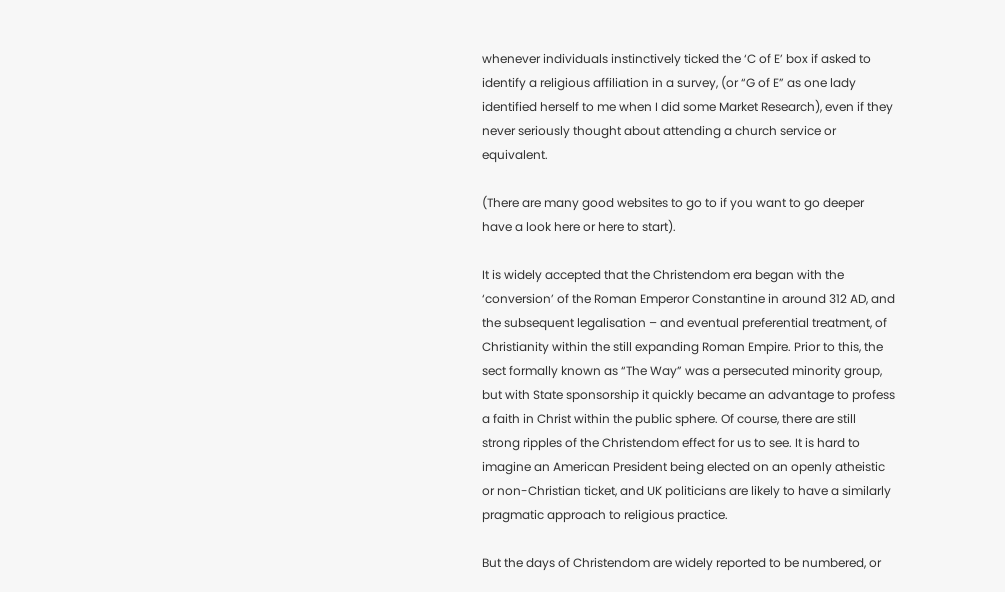whenever individuals instinctively ticked the ‘C of E’ box if asked to identify a religious affiliation in a survey, (or “G of E” as one lady identified herself to me when I did some Market Research), even if they never seriously thought about attending a church service or equivalent.

(There are many good websites to go to if you want to go deeper have a look here or here to start).

It is widely accepted that the Christendom era began with the ‘conversion’ of the Roman Emperor Constantine in around 312 AD, and the subsequent legalisation – and eventual preferential treatment, of Christianity within the still expanding Roman Empire. Prior to this, the sect formally known as “The Way” was a persecuted minority group, but with State sponsorship it quickly became an advantage to profess a faith in Christ within the public sphere. Of course, there are still strong ripples of the Christendom effect for us to see. It is hard to imagine an American President being elected on an openly atheistic or non-Christian ticket, and UK politicians are likely to have a similarly pragmatic approach to religious practice.

But the days of Christendom are widely reported to be numbered, or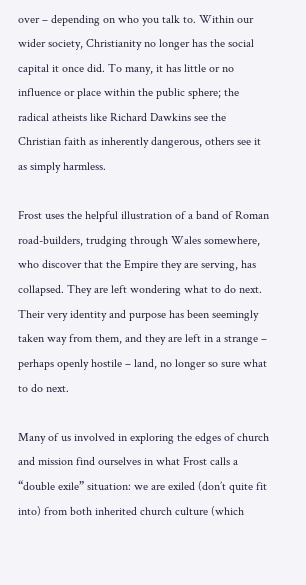over – depending on who you talk to. Within our wider society, Christianity no longer has the social capital it once did. To many, it has little or no influence or place within the public sphere; the radical atheists like Richard Dawkins see the Christian faith as inherently dangerous, others see it as simply harmless.

Frost uses the helpful illustration of a band of Roman road-builders, trudging through Wales somewhere, who discover that the Empire they are serving, has collapsed. They are left wondering what to do next. Their very identity and purpose has been seemingly taken way from them, and they are left in a strange – perhaps openly hostile – land, no longer so sure what to do next.

Many of us involved in exploring the edges of church and mission find ourselves in what Frost calls a “double exile” situation: we are exiled (don’t quite fit into) from both inherited church culture (which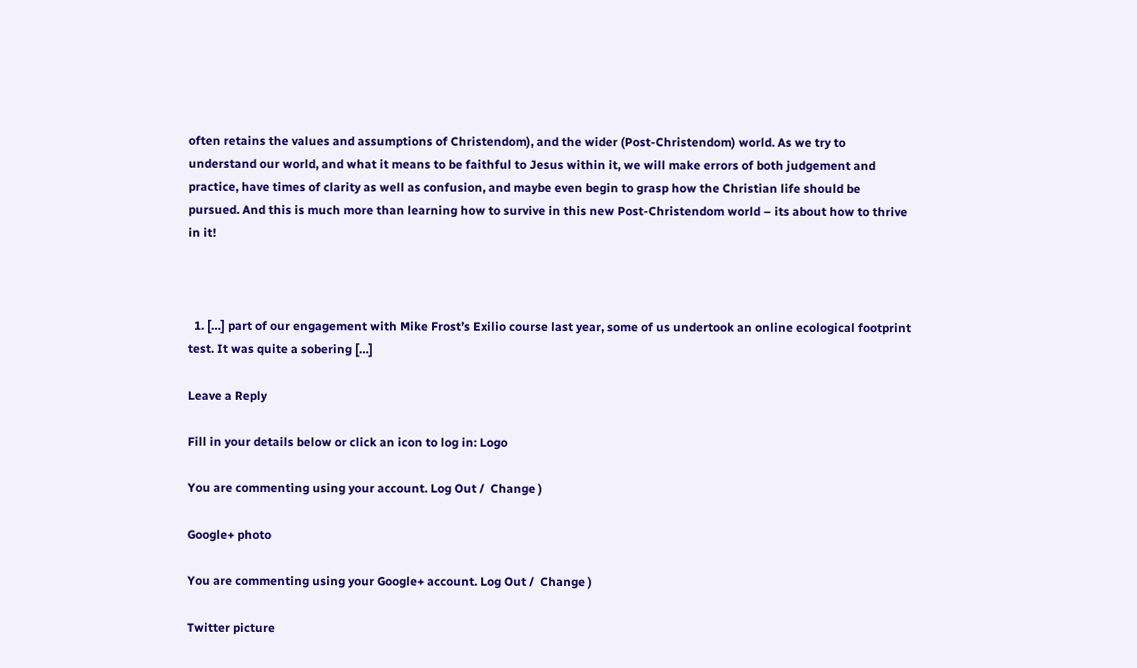often retains the values and assumptions of Christendom), and the wider (Post-Christendom) world. As we try to understand our world, and what it means to be faithful to Jesus within it, we will make errors of both judgement and practice, have times of clarity as well as confusion, and maybe even begin to grasp how the Christian life should be pursued. And this is much more than learning how to survive in this new Post-Christendom world – its about how to thrive in it!



  1. […] part of our engagement with Mike Frost’s Exilio course last year, some of us undertook an online ecological footprint test. It was quite a sobering […]

Leave a Reply

Fill in your details below or click an icon to log in: Logo

You are commenting using your account. Log Out /  Change )

Google+ photo

You are commenting using your Google+ account. Log Out /  Change )

Twitter picture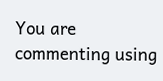You are commenting using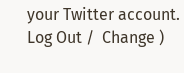your Twitter account. Log Out /  Change )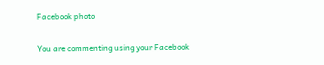Facebook photo

You are commenting using your Facebook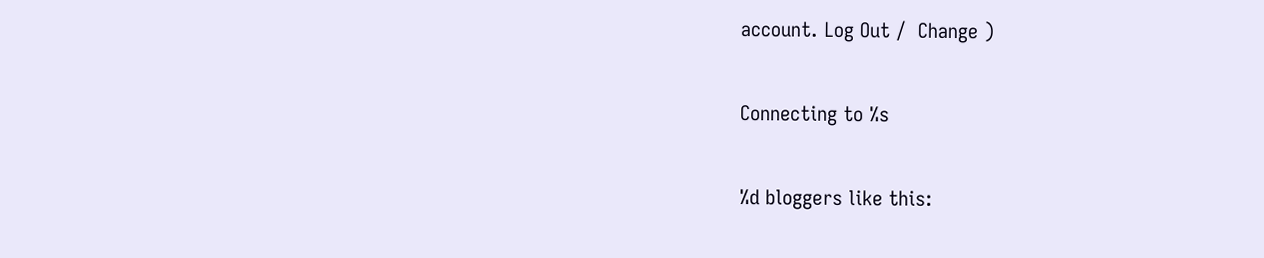account. Log Out /  Change )


Connecting to %s


%d bloggers like this: